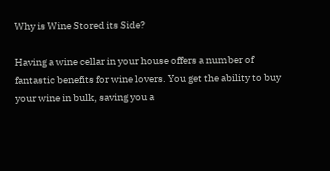Why is Wine Stored its Side?

Having a wine cellar in your house offers a number of fantastic benefits for wine lovers. You get the ability to buy your wine in bulk, saving you a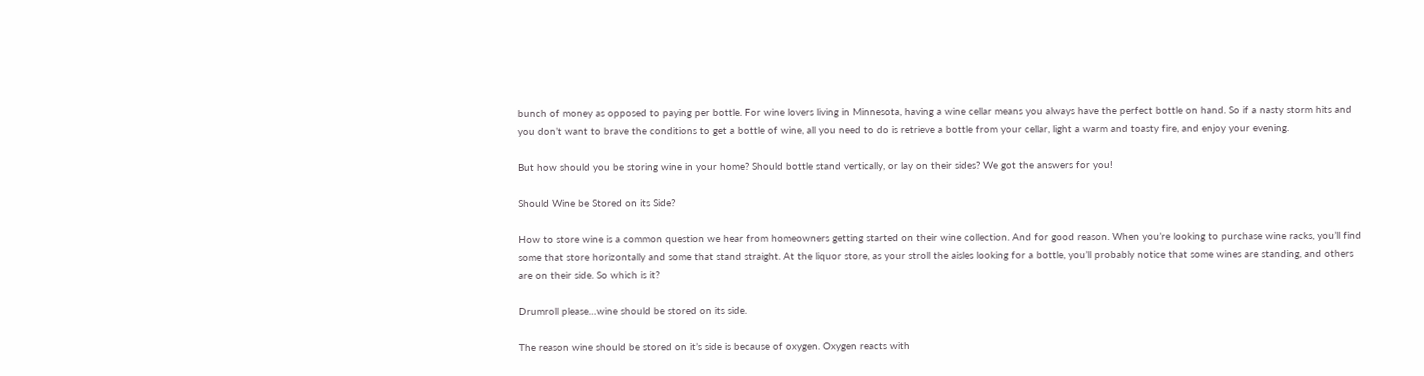bunch of money as opposed to paying per bottle. For wine lovers living in Minnesota, having a wine cellar means you always have the perfect bottle on hand. So if a nasty storm hits and you don’t want to brave the conditions to get a bottle of wine, all you need to do is retrieve a bottle from your cellar, light a warm and toasty fire, and enjoy your evening.

But how should you be storing wine in your home? Should bottle stand vertically, or lay on their sides? We got the answers for you!

Should Wine be Stored on its Side?

How to store wine is a common question we hear from homeowners getting started on their wine collection. And for good reason. When you’re looking to purchase wine racks, you’ll find some that store horizontally and some that stand straight. At the liquor store, as your stroll the aisles looking for a bottle, you’ll probably notice that some wines are standing, and others are on their side. So which is it?

Drumroll please…wine should be stored on its side.

The reason wine should be stored on it’s side is because of oxygen. Oxygen reacts with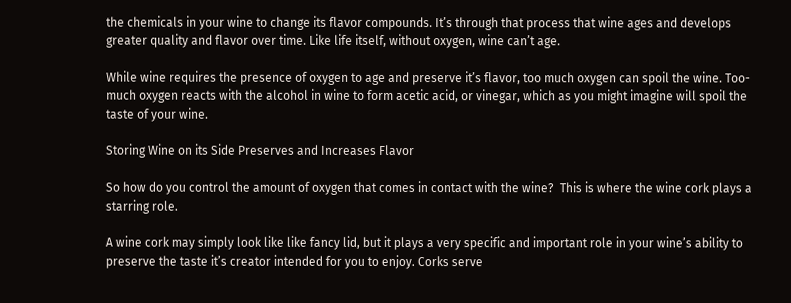the chemicals in your wine to change its flavor compounds. It’s through that process that wine ages and develops greater quality and flavor over time. Like life itself, without oxygen, wine can’t age.

While wine requires the presence of oxygen to age and preserve it’s flavor, too much oxygen can spoil the wine. Too-much oxygen reacts with the alcohol in wine to form acetic acid, or vinegar, which as you might imagine will spoil the taste of your wine.

Storing Wine on its Side Preserves and Increases Flavor

So how do you control the amount of oxygen that comes in contact with the wine?  This is where the wine cork plays a starring role.

A wine cork may simply look like like fancy lid, but it plays a very specific and important role in your wine’s ability to preserve the taste it’s creator intended for you to enjoy. Corks serve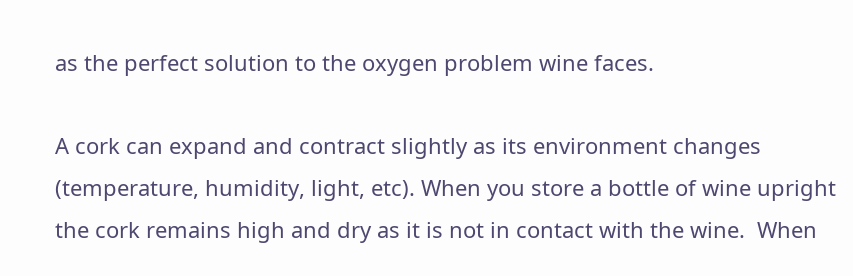as the perfect solution to the oxygen problem wine faces.

A cork can expand and contract slightly as its environment changes (temperature, humidity, light, etc). When you store a bottle of wine upright the cork remains high and dry as it is not in contact with the wine.  When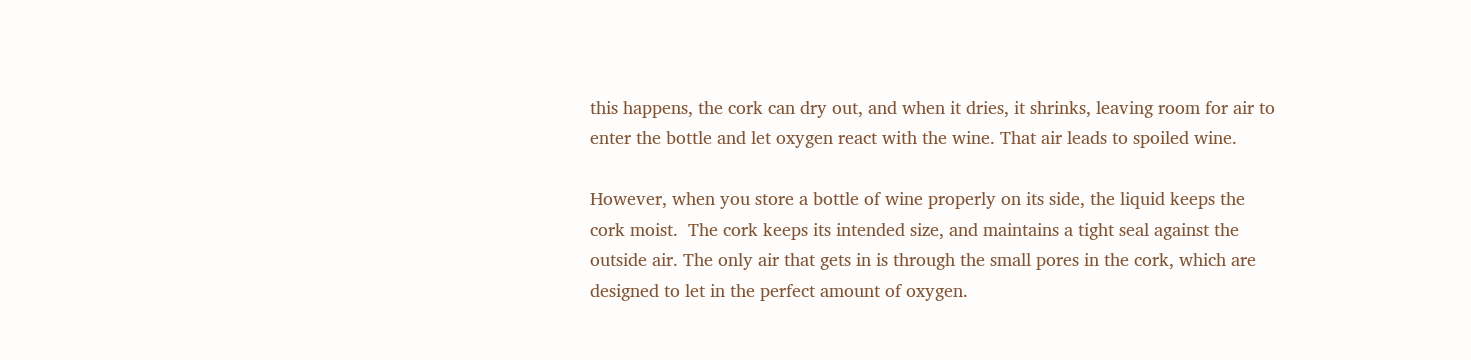this happens, the cork can dry out, and when it dries, it shrinks, leaving room for air to enter the bottle and let oxygen react with the wine. That air leads to spoiled wine.

However, when you store a bottle of wine properly on its side, the liquid keeps the cork moist.  The cork keeps its intended size, and maintains a tight seal against the outside air. The only air that gets in is through the small pores in the cork, which are designed to let in the perfect amount of oxygen.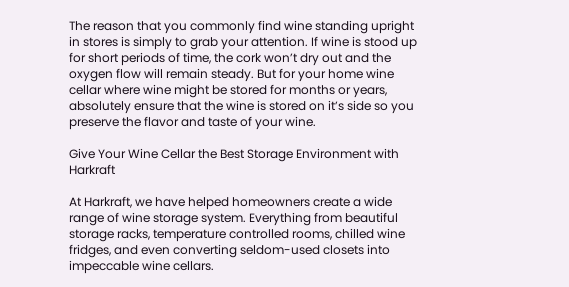The reason that you commonly find wine standing upright in stores is simply to grab your attention. If wine is stood up for short periods of time, the cork won’t dry out and the oxygen flow will remain steady. But for your home wine cellar where wine might be stored for months or years, absolutely ensure that the wine is stored on it’s side so you preserve the flavor and taste of your wine.

Give Your Wine Cellar the Best Storage Environment with Harkraft

At Harkraft, we have helped homeowners create a wide range of wine storage system. Everything from beautiful storage racks, temperature controlled rooms, chilled wine fridges, and even converting seldom-used closets into impeccable wine cellars.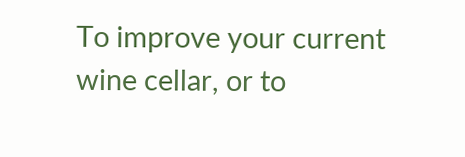To improve your current wine cellar, or to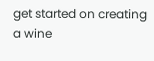get started on creating a wine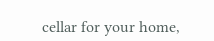cellar for your home,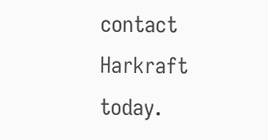contact Harkraft today.